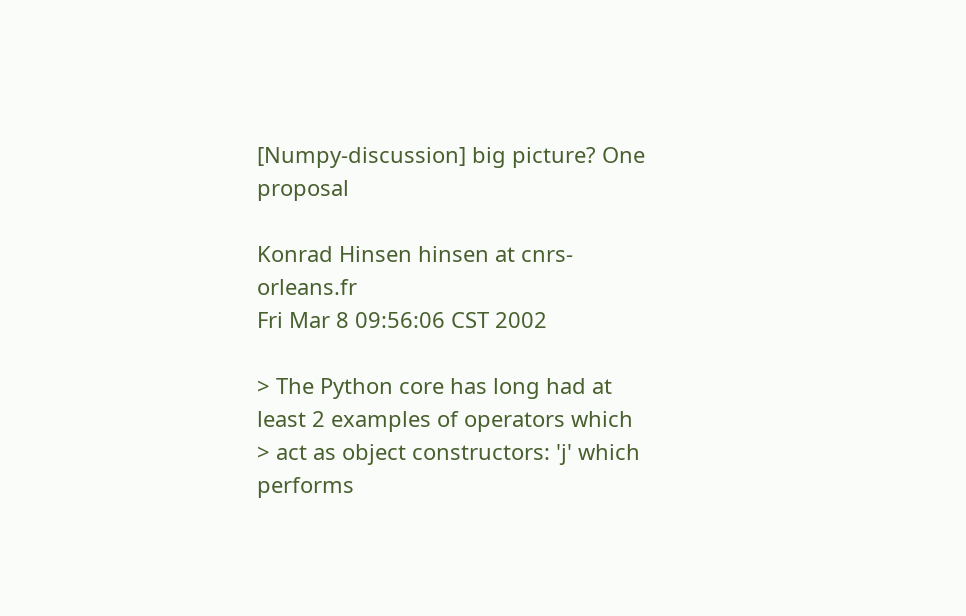[Numpy-discussion] big picture? One proposal

Konrad Hinsen hinsen at cnrs-orleans.fr
Fri Mar 8 09:56:06 CST 2002

> The Python core has long had at least 2 examples of operators which
> act as object constructors: 'j' which performs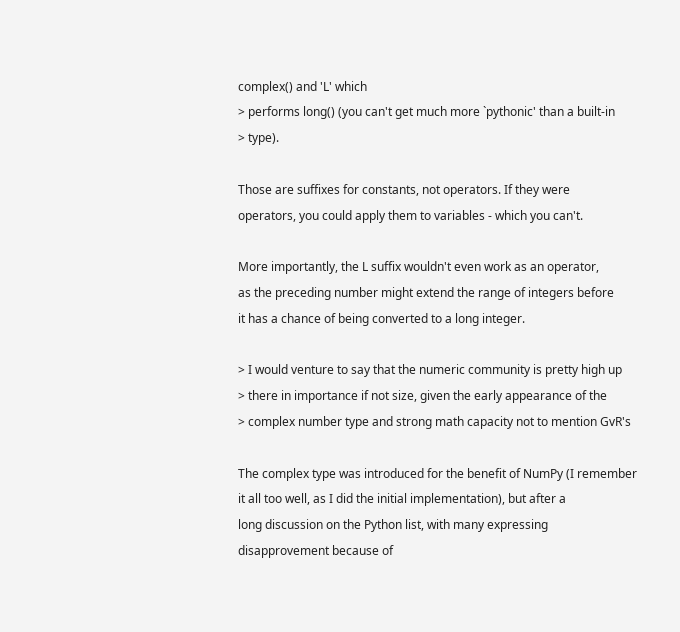complex() and 'L' which
> performs long() (you can't get much more `pythonic' than a built-in
> type).

Those are suffixes for constants, not operators. If they were
operators, you could apply them to variables - which you can't.

More importantly, the L suffix wouldn't even work as an operator,
as the preceding number might extend the range of integers before
it has a chance of being converted to a long integer.

> I would venture to say that the numeric community is pretty high up
> there in importance if not size, given the early appearance of the
> complex number type and strong math capacity not to mention GvR's

The complex type was introduced for the benefit of NumPy (I remember
it all too well, as I did the initial implementation), but after a
long discussion on the Python list, with many expressing
disapprovement because of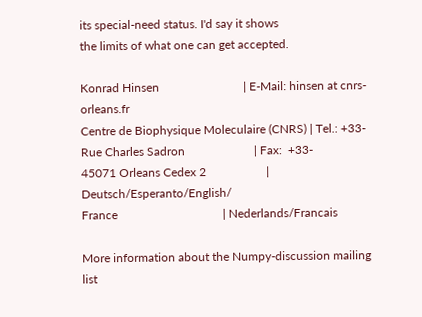its special-need status. I'd say it shows
the limits of what one can get accepted.

Konrad Hinsen                            | E-Mail: hinsen at cnrs-orleans.fr
Centre de Biophysique Moleculaire (CNRS) | Tel.: +33-
Rue Charles Sadron                       | Fax:  +33-
45071 Orleans Cedex 2                    | Deutsch/Esperanto/English/
France                                   | Nederlands/Francais

More information about the Numpy-discussion mailing list